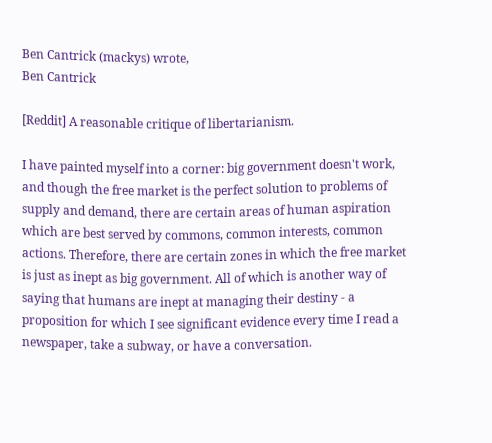Ben Cantrick (mackys) wrote,
Ben Cantrick

[Reddit] A reasonable critique of libertarianism.

I have painted myself into a corner: big government doesn't work, and though the free market is the perfect solution to problems of supply and demand, there are certain areas of human aspiration which are best served by commons, common interests, common actions. Therefore, there are certain zones in which the free market is just as inept as big government. All of which is another way of saying that humans are inept at managing their destiny - a proposition for which I see significant evidence every time I read a newspaper, take a subway, or have a conversation.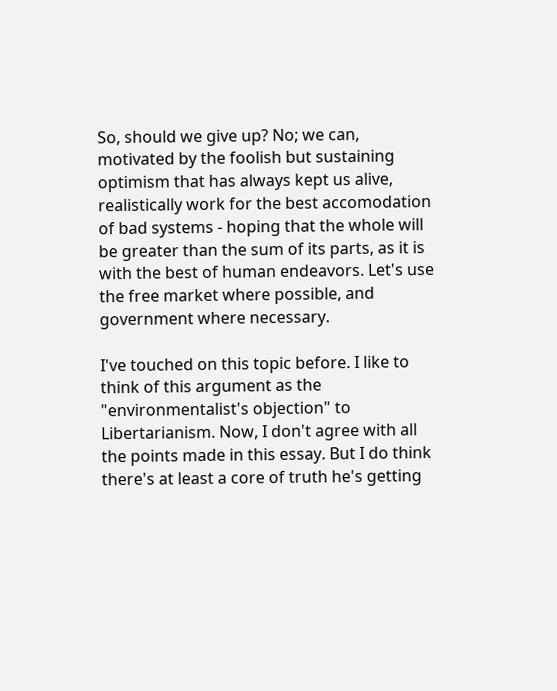So, should we give up? No; we can, motivated by the foolish but sustaining optimism that has always kept us alive, realistically work for the best accomodation of bad systems - hoping that the whole will be greater than the sum of its parts, as it is with the best of human endeavors. Let's use the free market where possible, and government where necessary.

I've touched on this topic before. I like to think of this argument as the "environmentalist's objection" to Libertarianism. Now, I don't agree with all the points made in this essay. But I do think there's at least a core of truth he's getting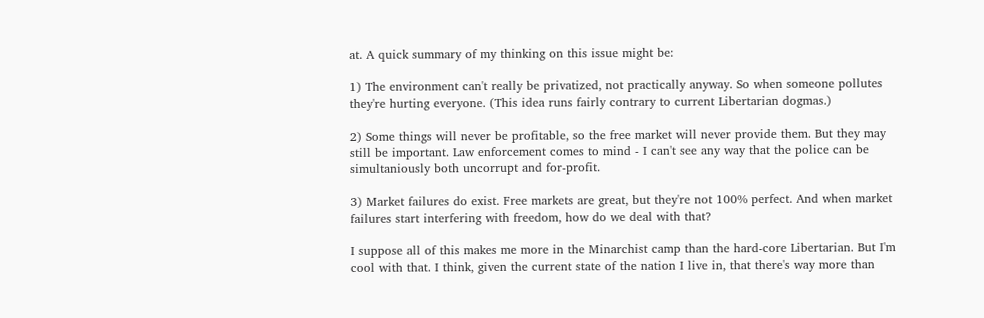at. A quick summary of my thinking on this issue might be:

1) The environment can't really be privatized, not practically anyway. So when someone pollutes they're hurting everyone. (This idea runs fairly contrary to current Libertarian dogmas.)

2) Some things will never be profitable, so the free market will never provide them. But they may still be important. Law enforcement comes to mind - I can't see any way that the police can be simultaniously both uncorrupt and for-profit.

3) Market failures do exist. Free markets are great, but they're not 100% perfect. And when market failures start interfering with freedom, how do we deal with that?

I suppose all of this makes me more in the Minarchist camp than the hard-core Libertarian. But I'm cool with that. I think, given the current state of the nation I live in, that there's way more than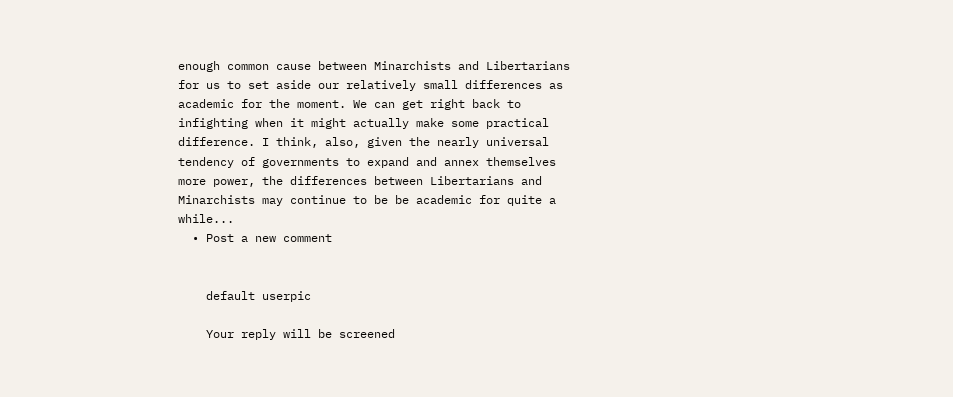enough common cause between Minarchists and Libertarians for us to set aside our relatively small differences as academic for the moment. We can get right back to infighting when it might actually make some practical difference. I think, also, given the nearly universal tendency of governments to expand and annex themselves more power, the differences between Libertarians and Minarchists may continue to be be academic for quite a while...
  • Post a new comment


    default userpic

    Your reply will be screened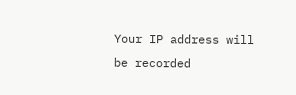Your IP address will be recorded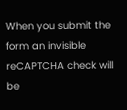When you submit the form an invisible reCAPTCHA check will be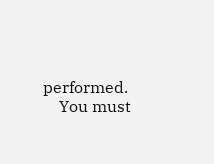performed.
    You must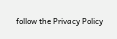follow the Privacy Policy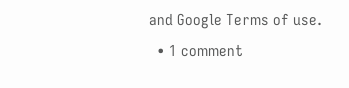and Google Terms of use.
  • 1 comment